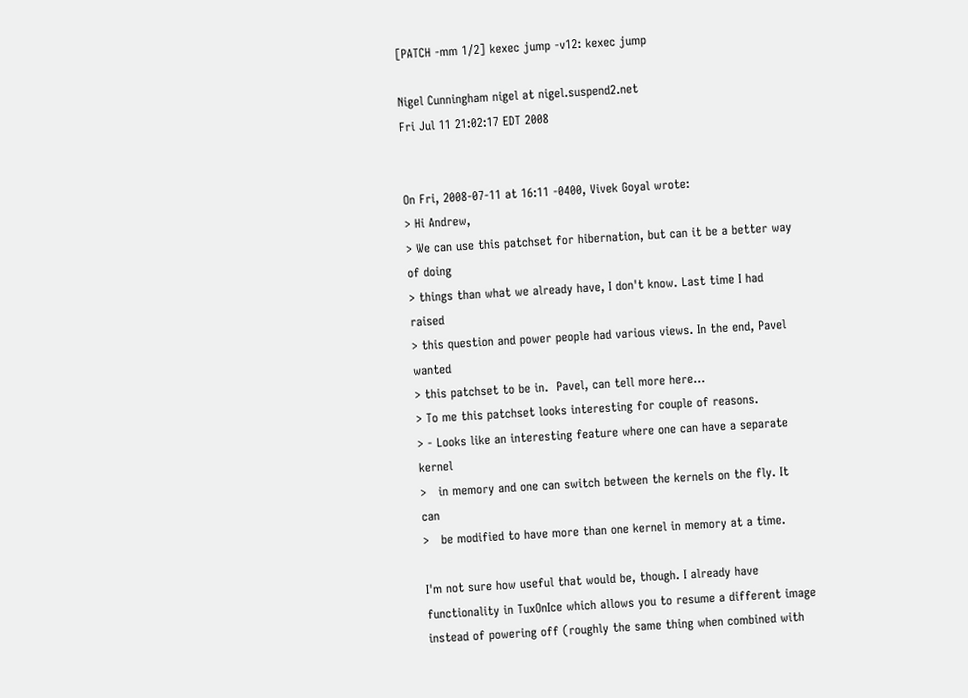[PATCH -mm 1/2] kexec jump -v12: kexec jump

Nigel Cunningham nigel at nigel.suspend2.net
Fri Jul 11 21:02:17 EDT 2008


On Fri, 2008-07-11 at 16:11 -0400, Vivek Goyal wrote:
> Hi Andrew,
> We can use this patchset for hibernation, but can it be a better way of doing
> things than what we already have, I don't know. Last time I had raised
> this question and power people had various views. In the end, Pavel wanted
> this patchset to be in.  Pavel, can tell more here...
> To me this patchset looks interesting for couple of reasons.
> - Looks like an interesting feature where one can have a separate kernel
>   in memory and one can switch between the kernels on the fly. It can
>   be modified to have more than one kernel in memory at a time.

I'm not sure how useful that would be, though. I already have
functionality in TuxOnIce which allows you to resume a different image
instead of powering off (roughly the same thing when combined with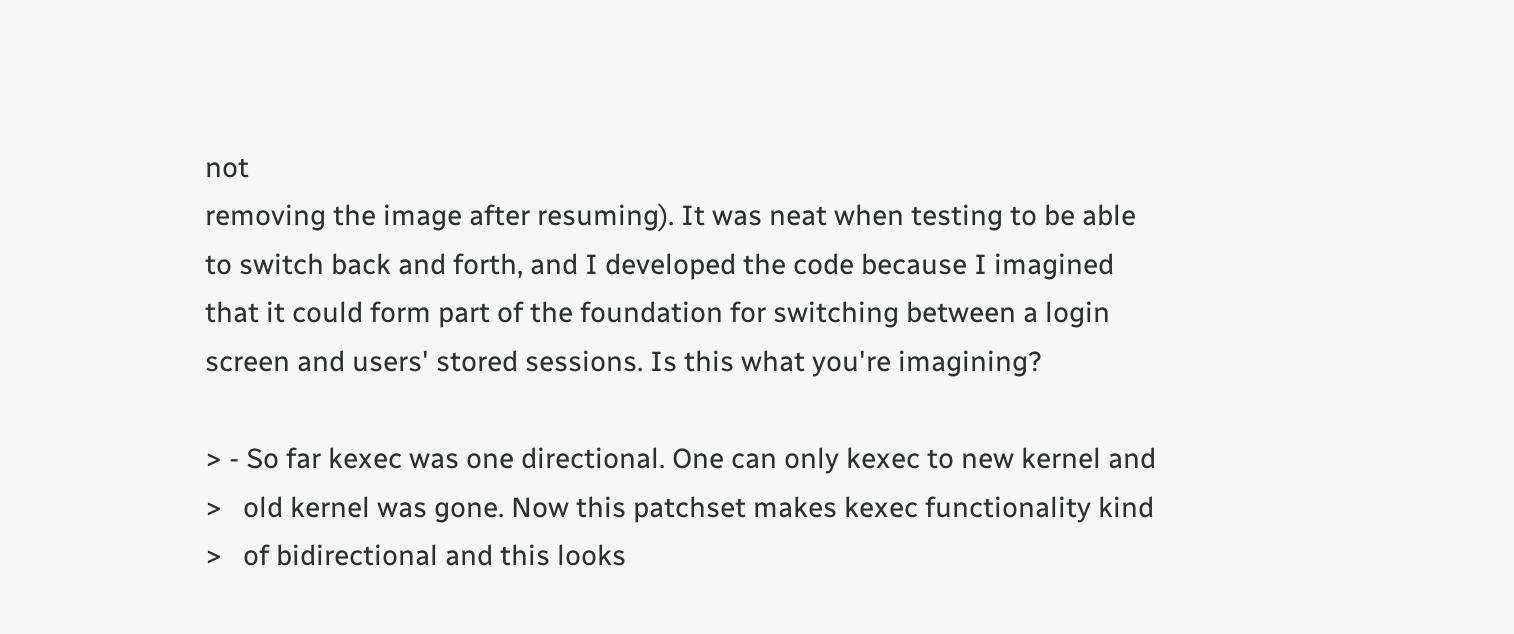not
removing the image after resuming). It was neat when testing to be able
to switch back and forth, and I developed the code because I imagined
that it could form part of the foundation for switching between a login
screen and users' stored sessions. Is this what you're imagining?

> - So far kexec was one directional. One can only kexec to new kernel and
>   old kernel was gone. Now this patchset makes kexec functionality kind
>   of bidirectional and this looks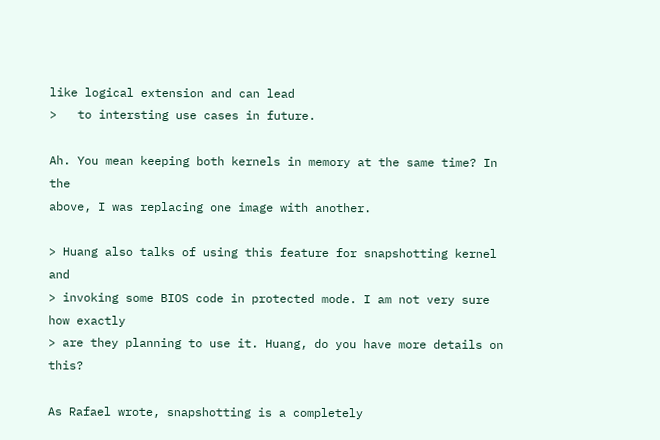like logical extension and can lead
>   to intersting use cases in future.

Ah. You mean keeping both kernels in memory at the same time? In the
above, I was replacing one image with another.

> Huang also talks of using this feature for snapshotting kernel and
> invoking some BIOS code in protected mode. I am not very sure how exactly
> are they planning to use it. Huang, do you have more details on this?

As Rafael wrote, snapshotting is a completely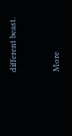different beast.



More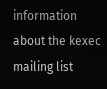information about the kexec mailing list